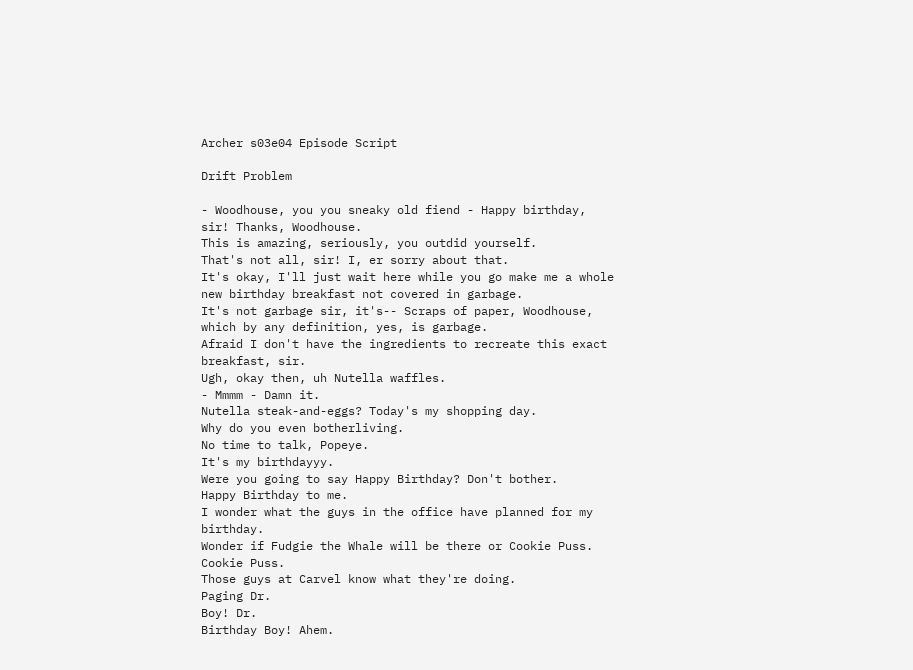Archer s03e04 Episode Script

Drift Problem

- Woodhouse, you you sneaky old fiend - Happy birthday, sir! Thanks, Woodhouse.
This is amazing, seriously, you outdid yourself.
That's not all, sir! I, er sorry about that.
It's okay, I'll just wait here while you go make me a whole new birthday breakfast not covered in garbage.
It's not garbage sir, it's-- Scraps of paper, Woodhouse, which by any definition, yes, is garbage.
Afraid I don't have the ingredients to recreate this exact breakfast, sir.
Ugh, okay then, uh Nutella waffles.
- Mmmm - Damn it.
Nutella steak-and-eggs? Today's my shopping day.
Why do you even botherliving.
No time to talk, Popeye.
It's my birthdayyy.
Were you going to say Happy Birthday? Don't bother.
Happy Birthday to me.
I wonder what the guys in the office have planned for my birthday.
Wonder if Fudgie the Whale will be there or Cookie Puss.
Cookie Puss.
Those guys at Carvel know what they're doing.
Paging Dr.
Boy! Dr.
Birthday Boy! Ahem.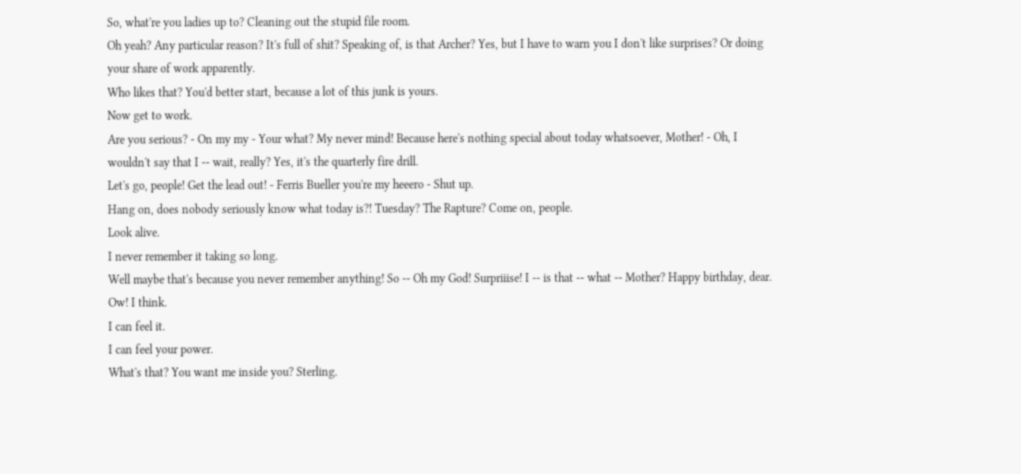So, what're you ladies up to? Cleaning out the stupid file room.
Oh yeah? Any particular reason? It's full of shit? Speaking of, is that Archer? Yes, but I have to warn you I don't like surprises? Or doing your share of work apparently.
Who likes that? You'd better start, because a lot of this junk is yours.
Now get to work.
Are you serious? - On my my - Your what? My never mind! Because here's nothing special about today whatsoever, Mother! - Oh, I wouldn't say that I -- wait, really? Yes, it's the quarterly fire drill.
Let's go, people! Get the lead out! - Ferris Bueller you're my heeero - Shut up.
Hang on, does nobody seriously know what today is?! Tuesday? The Rapture? Come on, people.
Look alive.
I never remember it taking so long.
Well maybe that's because you never remember anything! So -- Oh my God! Surpriiise! I -- is that -- what -- Mother? Happy birthday, dear.
Ow! I think.
I can feel it.
I can feel your power.
What's that? You want me inside you? Sterling.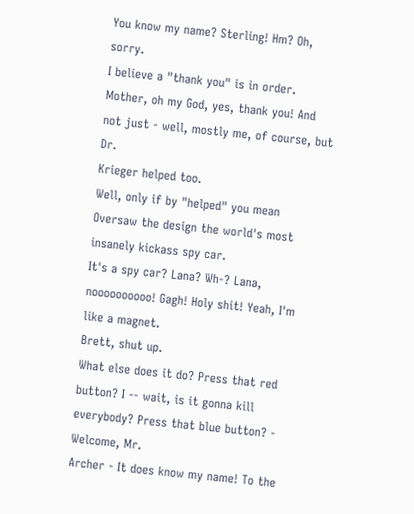You know my name? Sterling! Hm? Oh, sorry.
I believe a "thank you" is in order.
Mother, oh my God, yes, thank you! And not just - well, mostly me, of course, but Dr.
Krieger helped too.
Well, only if by "helped" you mean Oversaw the design the world's most insanely kickass spy car.
It's a spy car? Lana? Wh-? Lana, noooooooooo! Gagh! Holy shit! Yeah, I'm like a magnet.
Brett, shut up.
What else does it do? Press that red button? I -- wait, is it gonna kill everybody? Press that blue button? - Welcome, Mr.
Archer - It does know my name! To the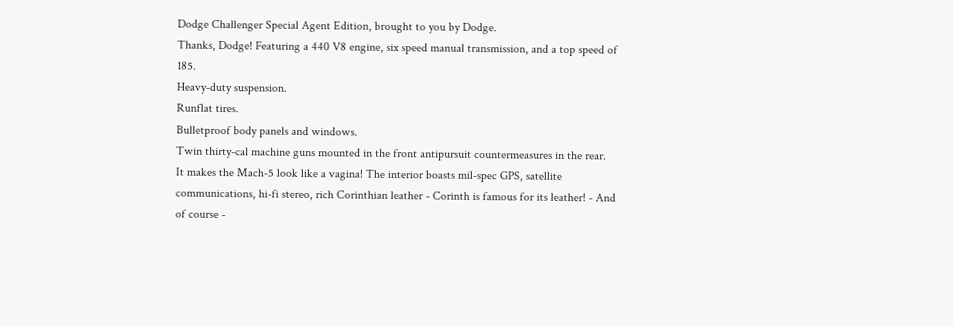Dodge Challenger Special Agent Edition, brought to you by Dodge.
Thanks, Dodge! Featuring a 440 V8 engine, six speed manual transmission, and a top speed of 185.
Heavy-duty suspension.
Runflat tires.
Bulletproof body panels and windows.
Twin thirty-cal machine guns mounted in the front antipursuit countermeasures in the rear.
It makes the Mach-5 look like a vagina! The interior boasts mil-spec GPS, satellite communications, hi-fi stereo, rich Corinthian leather - Corinth is famous for its leather! - And of course -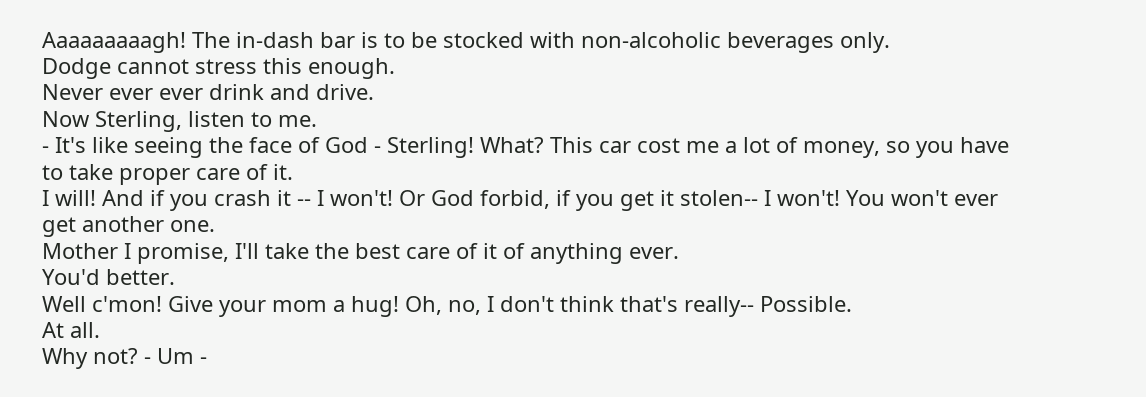Aaaaaaaaagh! The in-dash bar is to be stocked with non-alcoholic beverages only.
Dodge cannot stress this enough.
Never ever ever drink and drive.
Now Sterling, listen to me.
- It's like seeing the face of God - Sterling! What? This car cost me a lot of money, so you have to take proper care of it.
I will! And if you crash it -- I won't! Or God forbid, if you get it stolen-- I won't! You won't ever get another one.
Mother I promise, I'll take the best care of it of anything ever.
You'd better.
Well c'mon! Give your mom a hug! Oh, no, I don't think that's really-- Possible.
At all.
Why not? - Um -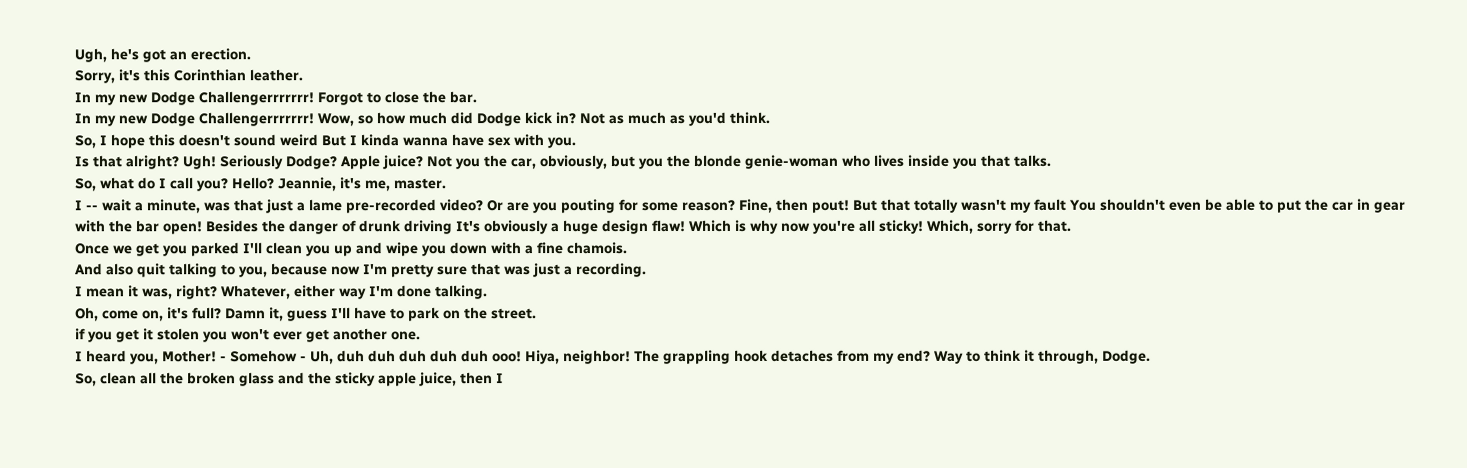Ugh, he's got an erection.
Sorry, it's this Corinthian leather.
In my new Dodge Challengerrrrrrr! Forgot to close the bar.
In my new Dodge Challengerrrrrrr! Wow, so how much did Dodge kick in? Not as much as you'd think.
So, I hope this doesn't sound weird But I kinda wanna have sex with you.
Is that alright? Ugh! Seriously Dodge? Apple juice? Not you the car, obviously, but you the blonde genie-woman who lives inside you that talks.
So, what do I call you? Hello? Jeannie, it's me, master.
I -- wait a minute, was that just a lame pre-recorded video? Or are you pouting for some reason? Fine, then pout! But that totally wasn't my fault You shouldn't even be able to put the car in gear with the bar open! Besides the danger of drunk driving It's obviously a huge design flaw! Which is why now you're all sticky! Which, sorry for that.
Once we get you parked I'll clean you up and wipe you down with a fine chamois.
And also quit talking to you, because now I'm pretty sure that was just a recording.
I mean it was, right? Whatever, either way I'm done talking.
Oh, come on, it's full? Damn it, guess I'll have to park on the street.
if you get it stolen you won't ever get another one.
I heard you, Mother! - Somehow - Uh, duh duh duh duh duh ooo! Hiya, neighbor! The grappling hook detaches from my end? Way to think it through, Dodge.
So, clean all the broken glass and the sticky apple juice, then I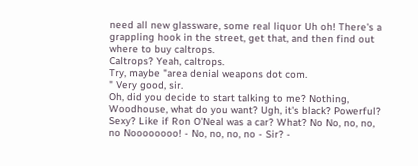need all new glassware, some real liquor Uh oh! There's a grappling hook in the street, get that, and then find out where to buy caltrops.
Caltrops? Yeah, caltrops.
Try, maybe "area denial weapons dot com.
" Very good, sir.
Oh, did you decide to start talking to me? Nothing, Woodhouse, what do you want? Ugh, it's black? Powerful? Sexy? Like if Ron O'Neal was a car? What? No No, no, no, no Noooooooo! - No, no, no, no - Sir? -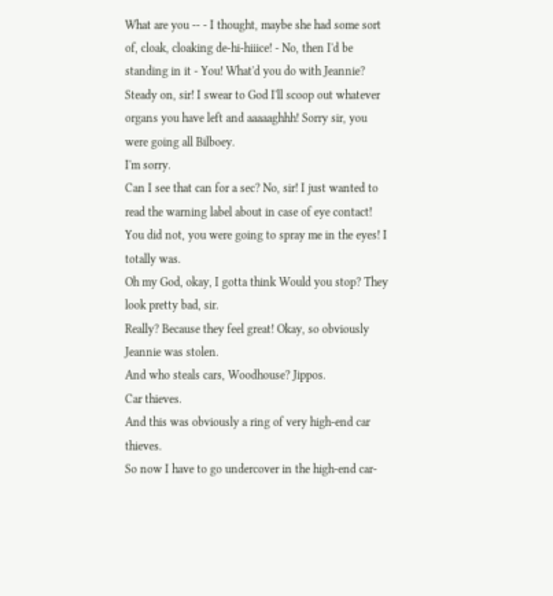What are you -- - I thought, maybe she had some sort of, cloak, cloaking de-hi-hiiice! - No, then I'd be standing in it - You! What'd you do with Jeannie? Steady on, sir! I swear to God I'll scoop out whatever organs you have left and aaaaaghhh! Sorry sir, you were going all Bilboey.
I'm sorry.
Can I see that can for a sec? No, sir! I just wanted to read the warning label about in case of eye contact! You did not, you were going to spray me in the eyes! I totally was.
Oh my God, okay, I gotta think Would you stop? They look pretty bad, sir.
Really? Because they feel great! Okay, so obviously Jeannie was stolen.
And who steals cars, Woodhouse? Jippos.
Car thieves.
And this was obviously a ring of very high-end car thieves.
So now I have to go undercover in the high-end car-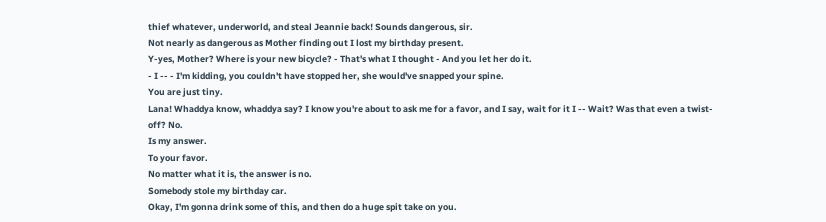thief whatever, underworld, and steal Jeannie back! Sounds dangerous, sir.
Not nearly as dangerous as Mother finding out I lost my birthday present.
Y-yes, Mother? Where is your new bicycle? - That's what I thought - And you let her do it.
- I -- - I'm kidding, you couldn't have stopped her, she would've snapped your spine.
You are just tiny.
Lana! Whaddya know, whaddya say? I know you're about to ask me for a favor, and I say, wait for it I -- Wait? Was that even a twist-off? No.
Is my answer.
To your favor.
No matter what it is, the answer is no.
Somebody stole my birthday car.
Okay, I'm gonna drink some of this, and then do a huge spit take on you.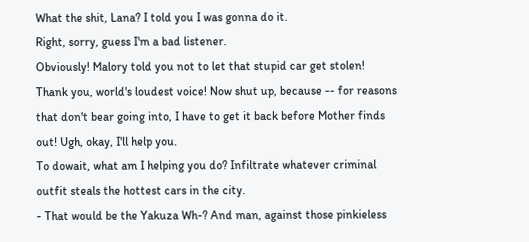What the shit, Lana? I told you I was gonna do it.
Right, sorry, guess I'm a bad listener.
Obviously! Malory told you not to let that stupid car get stolen! Thank you, world's loudest voice! Now shut up, because -- for reasons that don't bear going into, I have to get it back before Mother finds out! Ugh, okay, I'll help you.
To dowait, what am I helping you do? Infiltrate whatever criminal outfit steals the hottest cars in the city.
- That would be the Yakuza Wh-? And man, against those pinkieless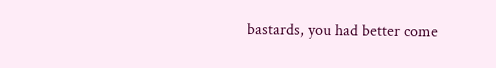bastards, you had better come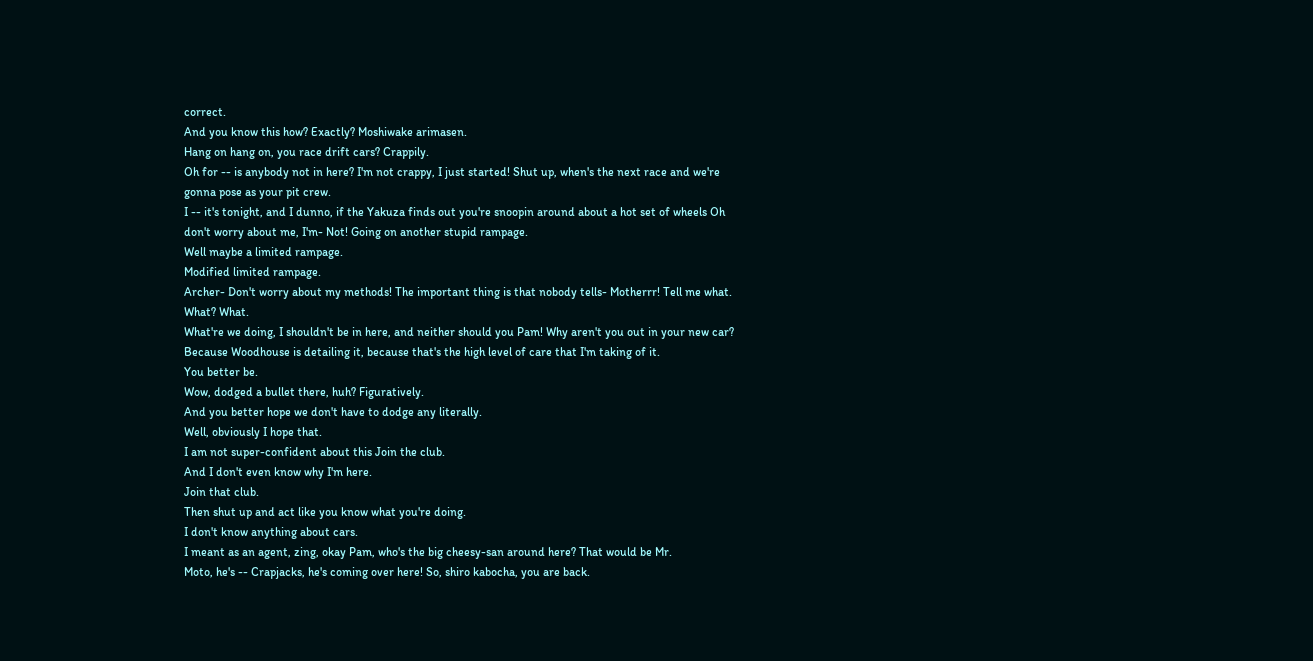correct.
And you know this how? Exactly? Moshiwake arimasen.
Hang on hang on, you race drift cars? Crappily.
Oh for -- is anybody not in here? I'm not crappy, I just started! Shut up, when's the next race and we're gonna pose as your pit crew.
I -- it's tonight, and I dunno, if the Yakuza finds out you're snoopin around about a hot set of wheels Oh don't worry about me, I'm- Not! Going on another stupid rampage.
Well maybe a limited rampage.
Modified limited rampage.
Archer- Don't worry about my methods! The important thing is that nobody tells- Motherrr! Tell me what.
What? What.
What're we doing, I shouldn't be in here, and neither should you Pam! Why aren't you out in your new car? Because Woodhouse is detailing it, because that's the high level of care that I'm taking of it.
You better be.
Wow, dodged a bullet there, huh? Figuratively.
And you better hope we don't have to dodge any literally.
Well, obviously I hope that.
I am not super-confident about this Join the club.
And I don't even know why I'm here.
Join that club.
Then shut up and act like you know what you're doing.
I don't know anything about cars.
I meant as an agent, zing, okay Pam, who's the big cheesy-san around here? That would be Mr.
Moto, he's -- Crapjacks, he's coming over here! So, shiro kabocha, you are back.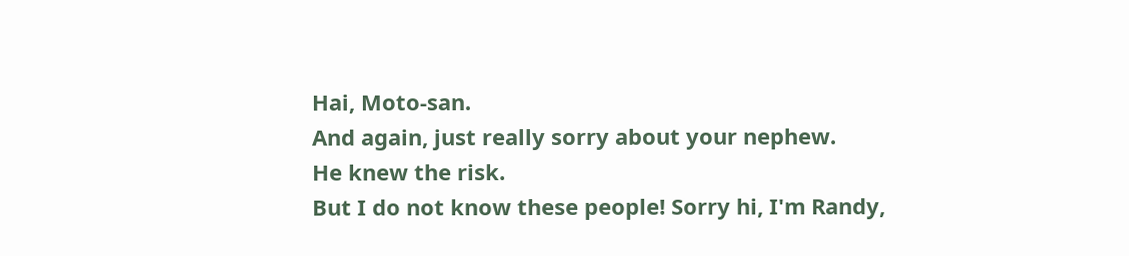Hai, Moto-san.
And again, just really sorry about your nephew.
He knew the risk.
But I do not know these people! Sorry hi, I'm Randy,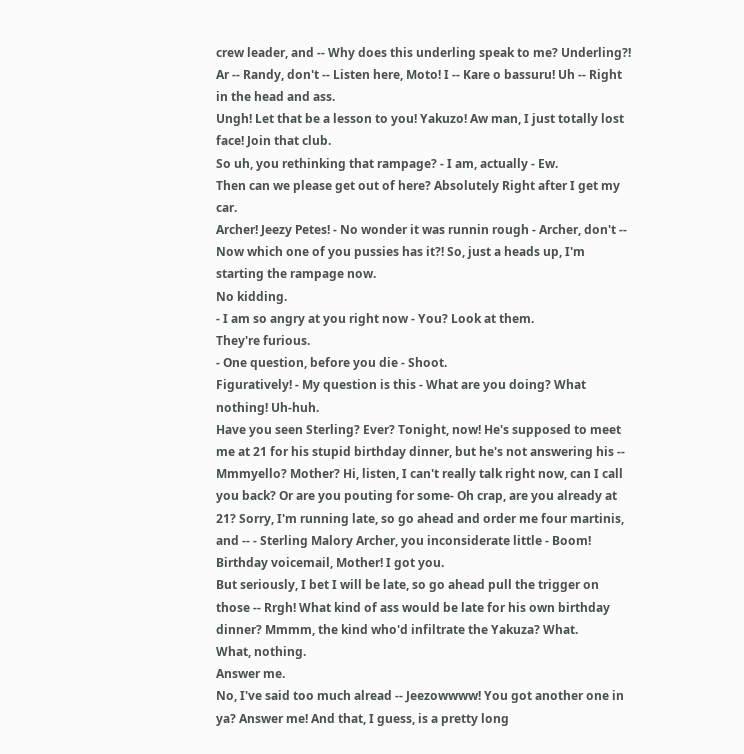crew leader, and -- Why does this underling speak to me? Underling?! Ar -- Randy, don't -- Listen here, Moto! I -- Kare o bassuru! Uh -- Right in the head and ass.
Ungh! Let that be a lesson to you! Yakuzo! Aw man, I just totally lost face! Join that club.
So uh, you rethinking that rampage? - I am, actually - Ew.
Then can we please get out of here? Absolutely Right after I get my car.
Archer! Jeezy Petes! - No wonder it was runnin rough - Archer, don't -- Now which one of you pussies has it?! So, just a heads up, I'm starting the rampage now.
No kidding.
- I am so angry at you right now - You? Look at them.
They're furious.
- One question, before you die - Shoot.
Figuratively! - My question is this - What are you doing? What nothing! Uh-huh.
Have you seen Sterling? Ever? Tonight, now! He's supposed to meet me at 21 for his stupid birthday dinner, but he's not answering his -- Mmmyello? Mother? Hi, listen, I can't really talk right now, can I call you back? Or are you pouting for some- Oh crap, are you already at 21? Sorry, I'm running late, so go ahead and order me four martinis, and -- - Sterling Malory Archer, you inconsiderate little - Boom! Birthday voicemail, Mother! I got you.
But seriously, I bet I will be late, so go ahead pull the trigger on those -- Rrgh! What kind of ass would be late for his own birthday dinner? Mmmm, the kind who'd infiltrate the Yakuza? What.
What, nothing.
Answer me.
No, I've said too much alread -- Jeezowwww! You got another one in ya? Answer me! And that, I guess, is a pretty long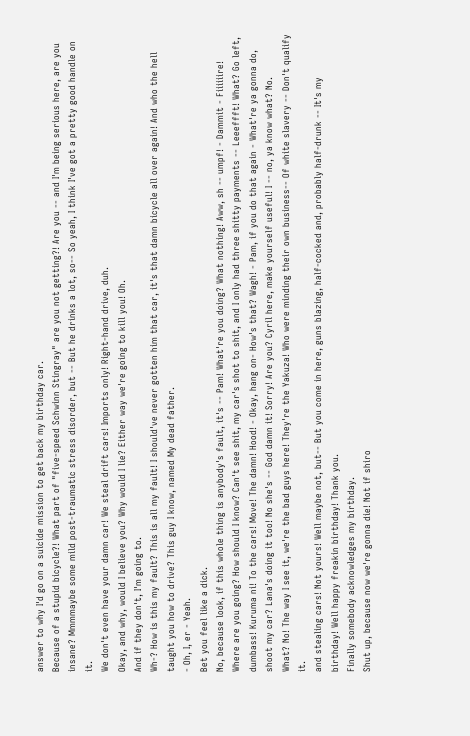answer to why I'd go on a suicide mission to get back my birthday car.
Because of a stupid bicycle?! What part of "five-speed Schwinn Stingray" are you not getting?! Are you -- and I'm being serious here, are you insane? Mmmmaybe some mild post-traumatic stress disorder, but -- But he drinks a lot, so-- So yeah, I think I've got a pretty good handle on it.
We don't even have your damn car! We steal drift cars! Imports only! Right-hand drive, duh.
Okay, and why, would I believe you? Why would I lie? Either way we're going to kill you! Oh.
And if they don't, I'm going to.
Wh-? How is this my fault? This is all my fault! I should've never gotten him that car, it's that damn bicycle all over again! And who the hell taught you how to drive? This guy I know, named My dead father.
- Oh, I, er - Yeah.
Bet you feel like a dick.
No, because look, if this whole thing is anybody's fault, it's -- Pam! What're you doing? What nothing! Aww, sh -- umpf! - Dammit - Fiiiiiire! Where are you going? How should I know? Can't see shit, my car's shot to shit, and I only had three shitty payments -- Leeeffft! What? Go left, dumbass! Kuruma ni! To the cars! Move! The damn! Hood! - Okay, hang on- How's that? Wagh! - Pam, if you do that again - What're ya gonna do, shoot my car? Lana's doing it too! No she's -- God damn it! Sorry! Are you? Cyril here, make yourself useful! I -- no, ya know what? No.
What? No! The way I see it, we're the bad guys here! They're the Yakuza! Who were minding their own business-- Of white slavery -- Don't qualify it.
and stealing cars! Not yours! Well maybe not, but-- But you come in here, guns blazing, half-cocked and, probably half-drunk -- It's my birthday! Well happy freakin birthday! Thank you.
Finally somebody acknowledges my birthday.
Shut up, because now we're gonna die! Not if shiro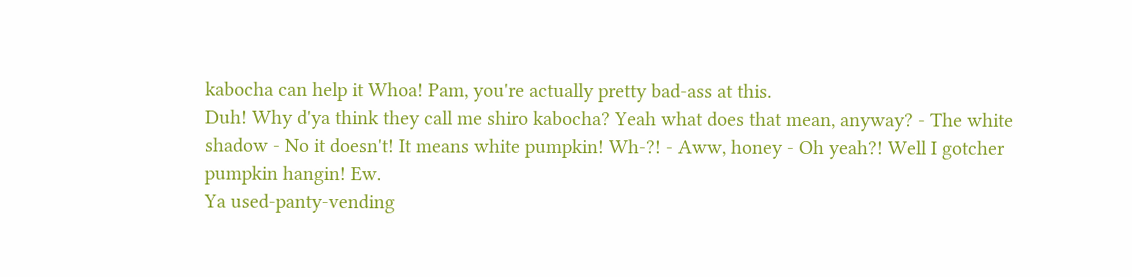kabocha can help it Whoa! Pam, you're actually pretty bad-ass at this.
Duh! Why d'ya think they call me shiro kabocha? Yeah what does that mean, anyway? - The white shadow - No it doesn't! It means white pumpkin! Wh-?! - Aww, honey - Oh yeah?! Well I gotcher pumpkin hangin! Ew.
Ya used-panty-vending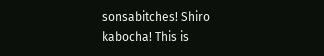sonsabitches! Shiro kabocha! This is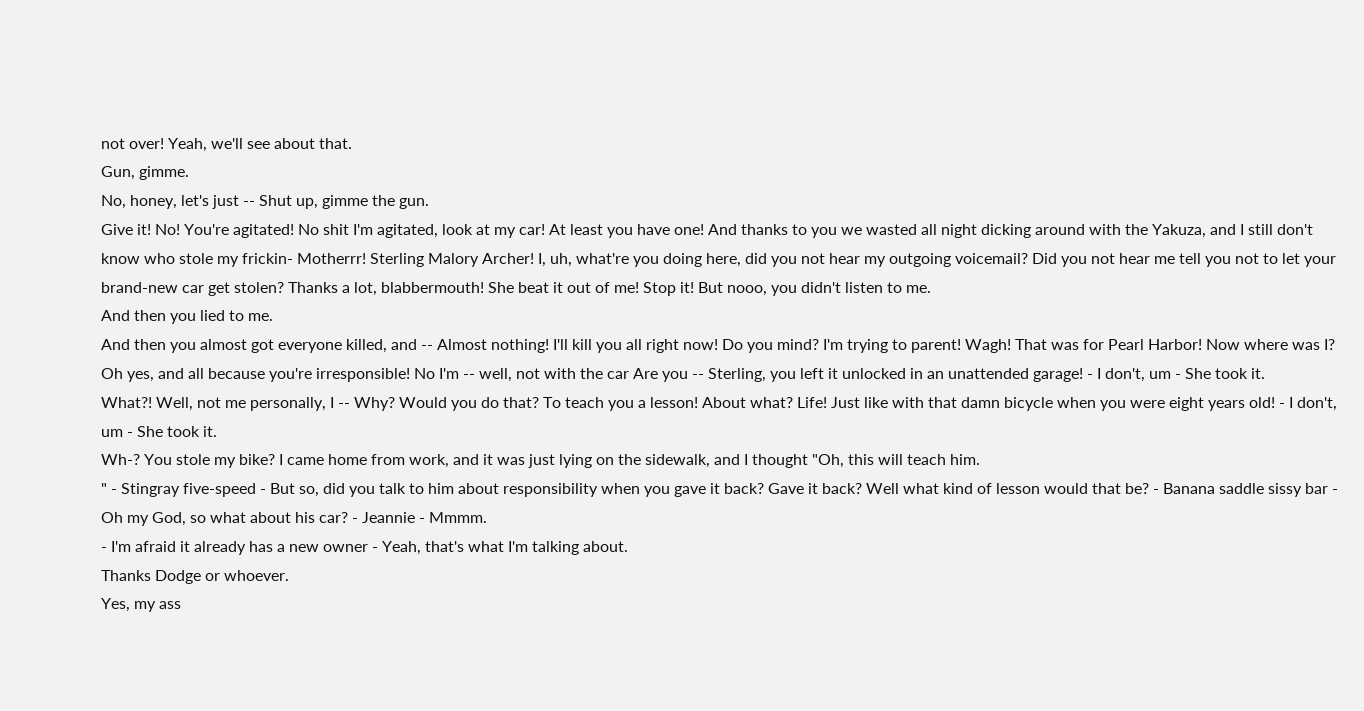not over! Yeah, we'll see about that.
Gun, gimme.
No, honey, let's just -- Shut up, gimme the gun.
Give it! No! You're agitated! No shit I'm agitated, look at my car! At least you have one! And thanks to you we wasted all night dicking around with the Yakuza, and I still don't know who stole my frickin- Motherrr! Sterling Malory Archer! I, uh, what're you doing here, did you not hear my outgoing voicemail? Did you not hear me tell you not to let your brand-new car get stolen? Thanks a lot, blabbermouth! She beat it out of me! Stop it! But nooo, you didn't listen to me.
And then you lied to me.
And then you almost got everyone killed, and -- Almost nothing! I'll kill you all right now! Do you mind? I'm trying to parent! Wagh! That was for Pearl Harbor! Now where was I? Oh yes, and all because you're irresponsible! No I'm -- well, not with the car Are you -- Sterling, you left it unlocked in an unattended garage! - I don't, um - She took it.
What?! Well, not me personally, I -- Why? Would you do that? To teach you a lesson! About what? Life! Just like with that damn bicycle when you were eight years old! - I don't, um - She took it.
Wh-? You stole my bike? I came home from work, and it was just lying on the sidewalk, and I thought "Oh, this will teach him.
" - Stingray five-speed - But so, did you talk to him about responsibility when you gave it back? Gave it back? Well what kind of lesson would that be? - Banana saddle sissy bar - Oh my God, so what about his car? - Jeannie - Mmmm.
- I'm afraid it already has a new owner - Yeah, that's what I'm talking about.
Thanks Dodge or whoever.
Yes, my ass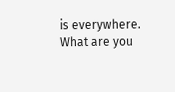is everywhere.
What are you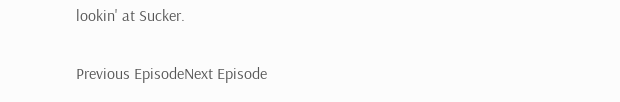lookin' at Sucker.

Previous EpisodeNext Episode